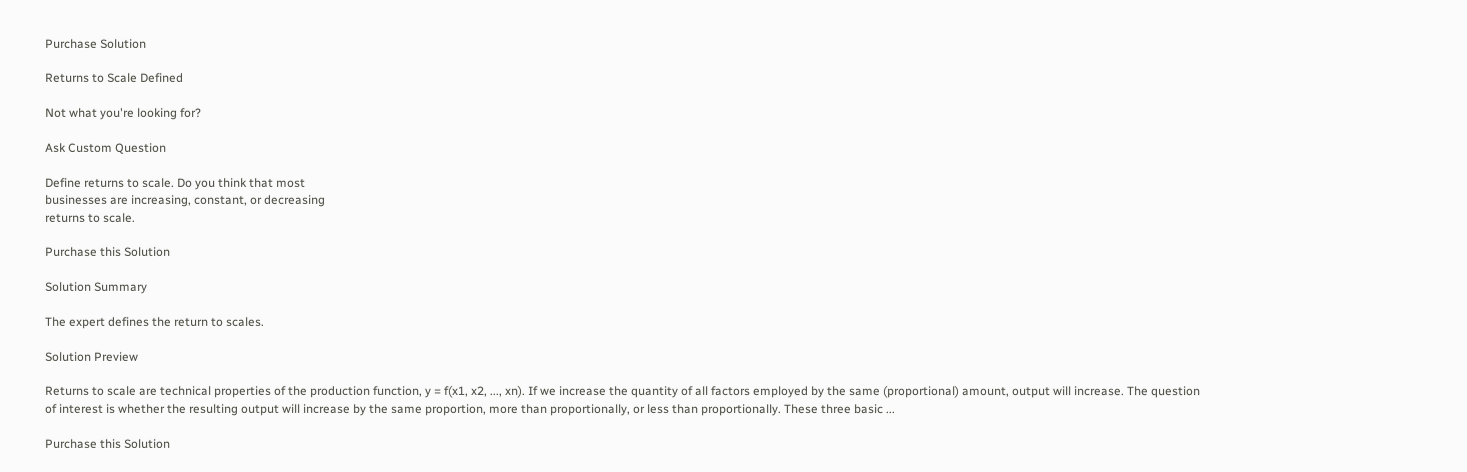Purchase Solution

Returns to Scale Defined

Not what you're looking for?

Ask Custom Question

Define returns to scale. Do you think that most
businesses are increasing, constant, or decreasing
returns to scale.

Purchase this Solution

Solution Summary

The expert defines the return to scales.

Solution Preview

Returns to scale are technical properties of the production function, y = f(x1, x2, ..., xn). If we increase the quantity of all factors employed by the same (proportional) amount, output will increase. The question of interest is whether the resulting output will increase by the same proportion, more than proportionally, or less than proportionally. These three basic ...

Purchase this Solution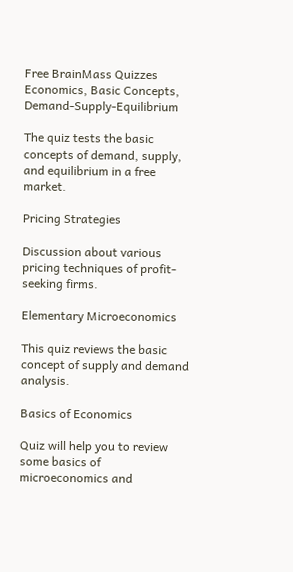Free BrainMass Quizzes
Economics, Basic Concepts, Demand-Supply-Equilibrium

The quiz tests the basic concepts of demand, supply, and equilibrium in a free market.

Pricing Strategies

Discussion about various pricing techniques of profit-seeking firms.

Elementary Microeconomics

This quiz reviews the basic concept of supply and demand analysis.

Basics of Economics

Quiz will help you to review some basics of microeconomics and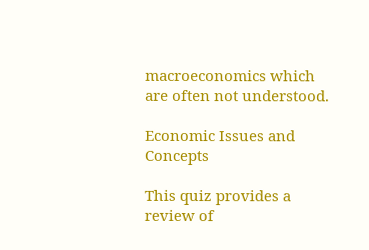macroeconomics which are often not understood.

Economic Issues and Concepts

This quiz provides a review of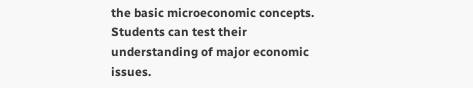the basic microeconomic concepts. Students can test their understanding of major economic issues.